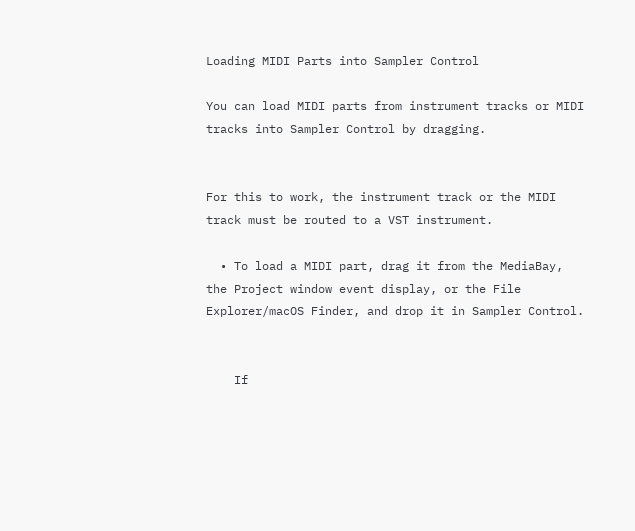Loading MIDI Parts into Sampler Control

You can load MIDI parts from instrument tracks or MIDI tracks into Sampler Control by dragging.


For this to work, the instrument track or the MIDI track must be routed to a VST instrument.

  • To load a MIDI part, drag it from the MediaBay, the Project window event display, or the File Explorer/macOS Finder, and drop it in Sampler Control.


    If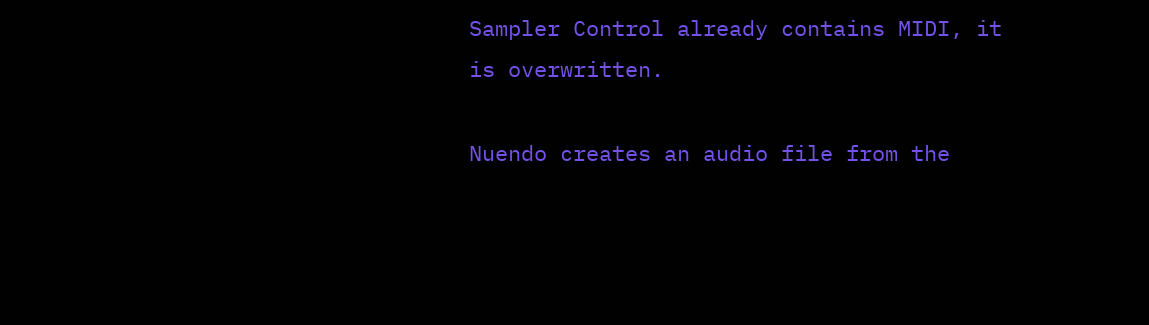Sampler Control already contains MIDI, it is overwritten.

Nuendo creates an audio file from the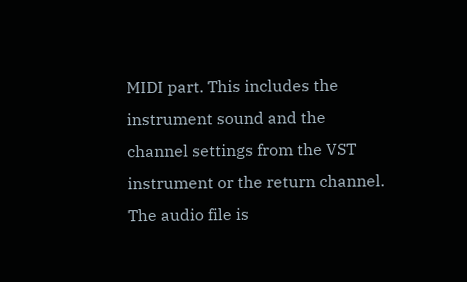MIDI part. This includes the instrument sound and the channel settings from the VST instrument or the return channel. The audio file is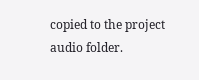copied to the project audio folder.